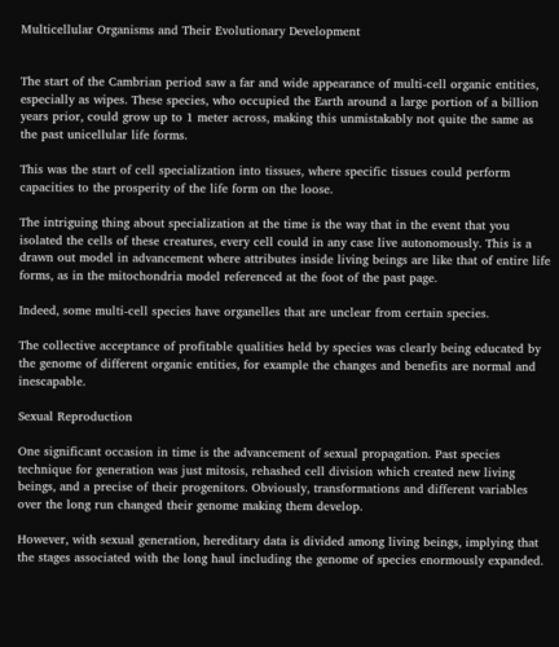Multicellular Organisms and Their Evolutionary Development


The start of the Cambrian period saw a far and wide appearance of multi-cell organic entities, especially as wipes. These species, who occupied the Earth around a large portion of a billion years prior, could grow up to 1 meter across, making this unmistakably not quite the same as the past unicellular life forms.

This was the start of cell specialization into tissues, where specific tissues could perform capacities to the prosperity of the life form on the loose.

The intriguing thing about specialization at the time is the way that in the event that you isolated the cells of these creatures, every cell could in any case live autonomously. This is a drawn out model in advancement where attributes inside living beings are like that of entire life forms, as in the mitochondria model referenced at the foot of the past page.

Indeed, some multi-cell species have organelles that are unclear from certain species.

The collective acceptance of profitable qualities held by species was clearly being educated by the genome of different organic entities, for example the changes and benefits are normal and inescapable.

Sexual Reproduction

One significant occasion in time is the advancement of sexual propagation. Past species technique for generation was just mitosis, rehashed cell division which created new living beings, and a precise of their progenitors. Obviously, transformations and different variables over the long run changed their genome making them develop.

However, with sexual generation, hereditary data is divided among living beings, implying that the stages associated with the long haul including the genome of species enormously expanded.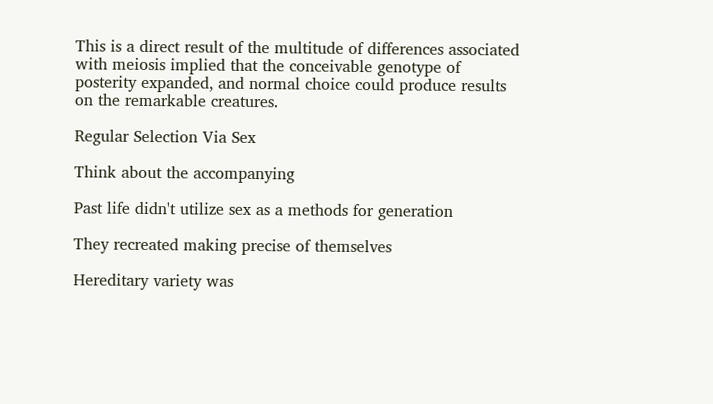This is a direct result of the multitude of differences associated with meiosis implied that the conceivable genotype of posterity expanded, and normal choice could produce results on the remarkable creatures.

Regular Selection Via Sex

Think about the accompanying

Past life didn't utilize sex as a methods for generation

They recreated making precise of themselves

Hereditary variety was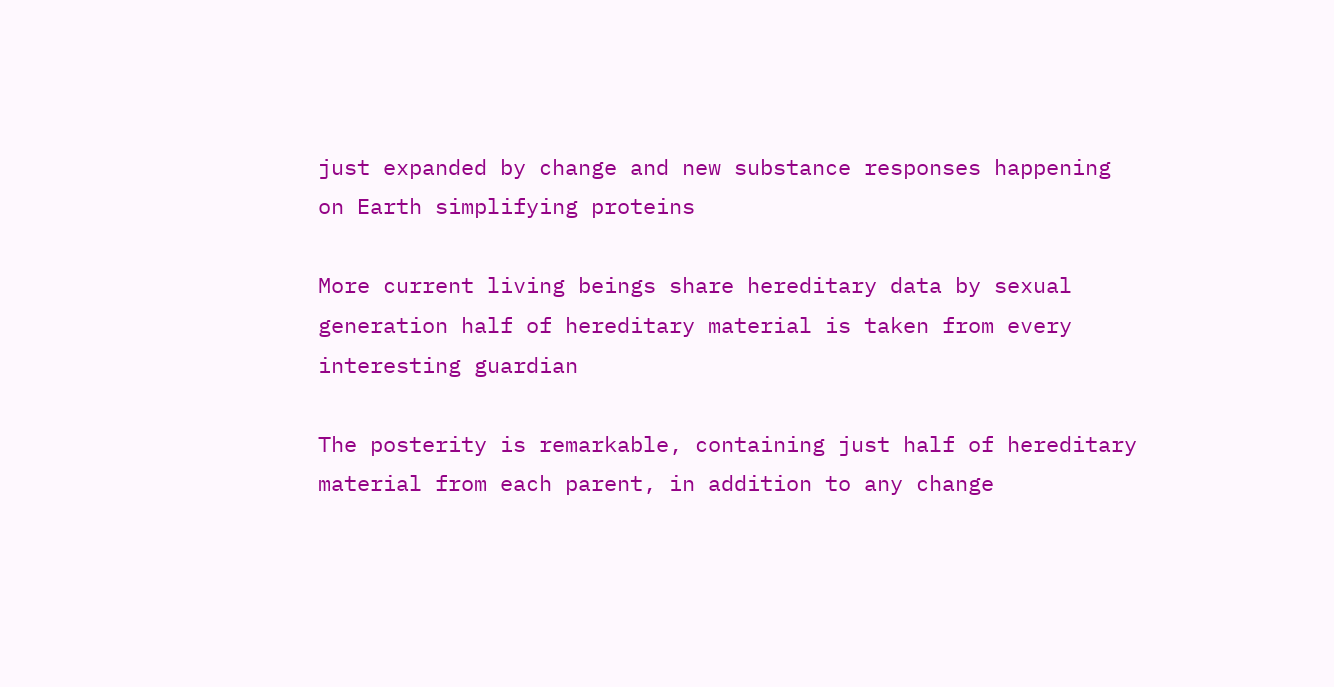just expanded by change and new substance responses happening on Earth simplifying proteins

More current living beings share hereditary data by sexual generation half of hereditary material is taken from every interesting guardian

The posterity is remarkable, containing just half of hereditary material from each parent, in addition to any change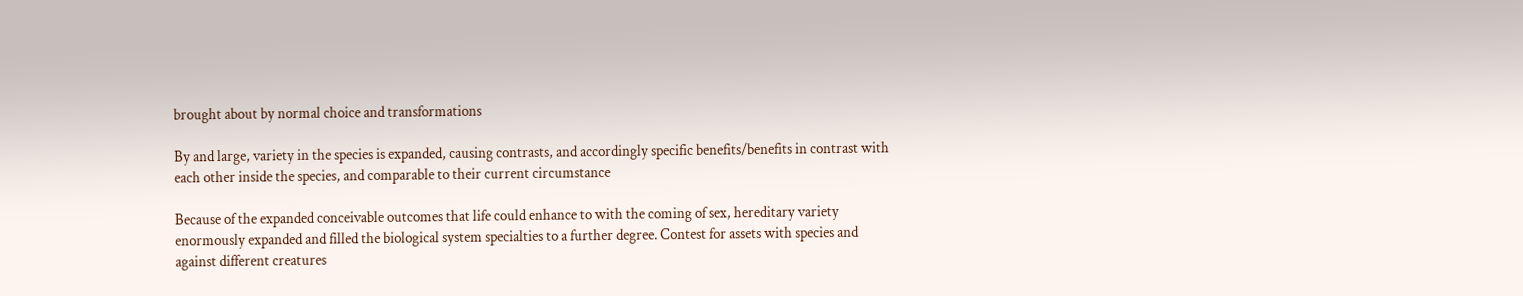brought about by normal choice and transformations

By and large, variety in the species is expanded, causing contrasts, and accordingly specific benefits/benefits in contrast with each other inside the species, and comparable to their current circumstance

Because of the expanded conceivable outcomes that life could enhance to with the coming of sex, hereditary variety enormously expanded and filled the biological system specialties to a further degree. Contest for assets with species and against different creatures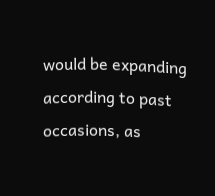would be expanding according to past occasions, as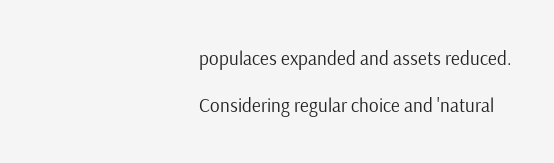populaces expanded and assets reduced.

Considering regular choice and 'natural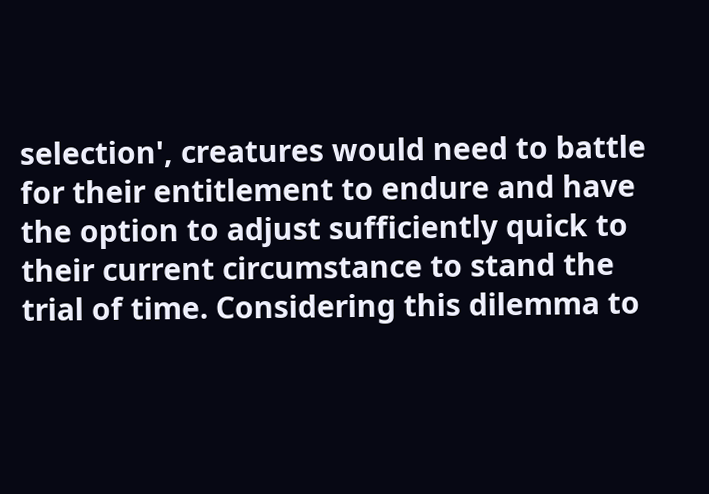selection', creatures would need to battle for their entitlement to endure and have the option to adjust sufficiently quick to their current circumstance to stand the trial of time. Considering this dilemma to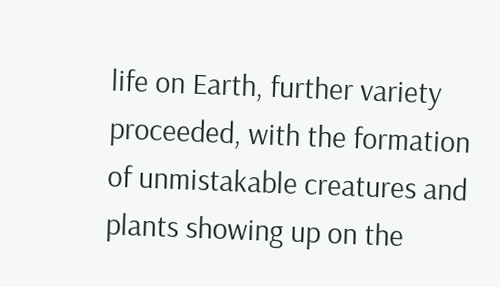life on Earth, further variety proceeded, with the formation of unmistakable creatures and plants showing up on the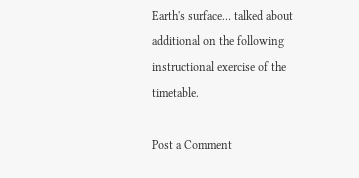Earth's surface… talked about additional on the following instructional exercise of the timetable.

Post a Comment